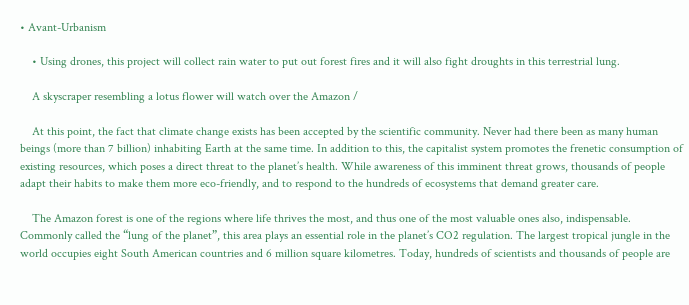• Avant-Urbanism

    • Using drones, this project will collect rain water to put out forest fires and it will also fight droughts in this terrestrial lung.

    A skyscraper resembling a lotus flower will watch over the Amazon /

    At this point, the fact that climate change exists has been accepted by the scientific community. Never had there been as many human beings (more than 7 billion) inhabiting Earth at the same time. In addition to this, the capitalist system promotes the frenetic consumption of existing resources, which poses a direct threat to the planet’s health. While awareness of this imminent threat grows, thousands of people adapt their habits to make them more eco-friendly, and to respond to the hundreds of ecosystems that demand greater care.

    The Amazon forest is one of the regions where life thrives the most, and thus one of the most valuable ones also, indispensable. Commonly called the “lung of the planet”, this area plays an essential role in the planet’s CO2 regulation. The largest tropical jungle in the world occupies eight South American countries and 6 million square kilometres. Today, hundreds of scientists and thousands of people are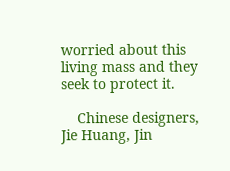worried about this living mass and they seek to protect it.

    Chinese designers, Jie Huang, Jin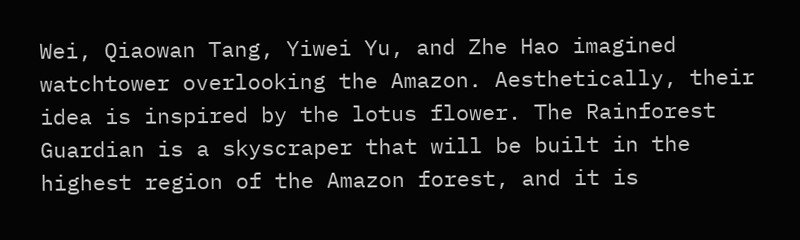Wei, Qiaowan Tang, Yiwei Yu, and Zhe Hao imagined watchtower overlooking the Amazon. Aesthetically, their idea is inspired by the lotus flower. The Rainforest Guardian is a skyscraper that will be built in the highest region of the Amazon forest, and it is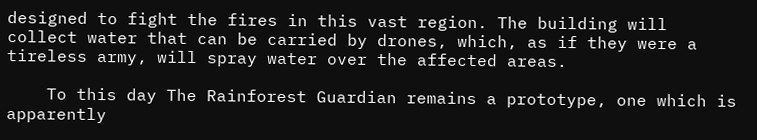designed to fight the fires in this vast region. The building will collect water that can be carried by drones, which, as if they were a tireless army, will spray water over the affected areas.

    To this day The Rainforest Guardian remains a prototype, one which is apparently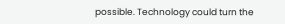possible. Technology could turn the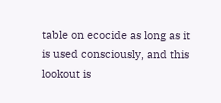table on ecocide as long as it is used consciously, and this lookout is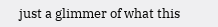just a glimmer of what this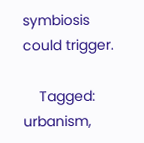symbiosis could trigger.

    Tagged: urbanism,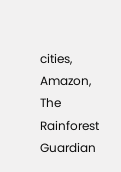cities, Amazon, The Rainforest Guardian